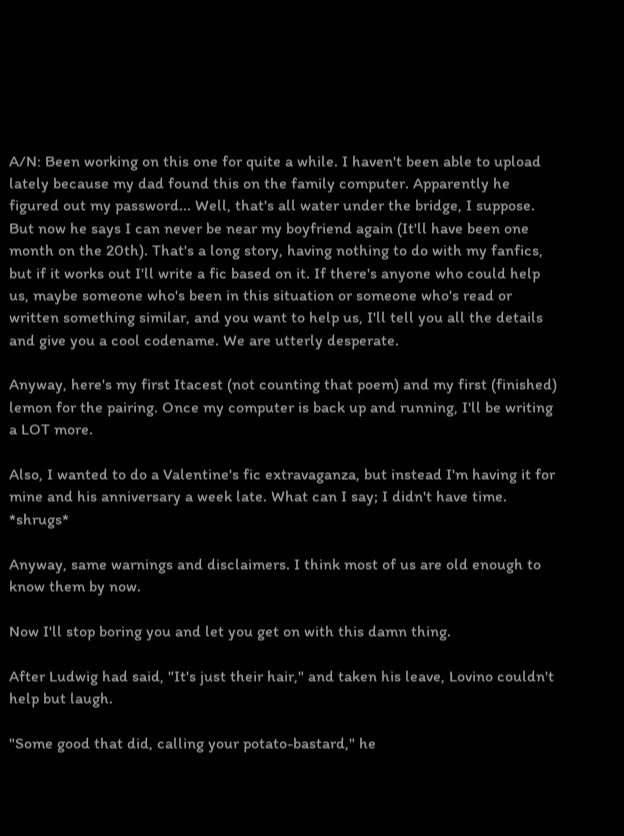A/N: Been working on this one for quite a while. I haven't been able to upload lately because my dad found this on the family computer. Apparently he figured out my password... Well, that's all water under the bridge, I suppose. But now he says I can never be near my boyfriend again (It'll have been one month on the 20th). That's a long story, having nothing to do with my fanfics, but if it works out I'll write a fic based on it. If there's anyone who could help us, maybe someone who's been in this situation or someone who's read or written something similar, and you want to help us, I'll tell you all the details and give you a cool codename. We are utterly desperate.

Anyway, here's my first Itacest (not counting that poem) and my first (finished) lemon for the pairing. Once my computer is back up and running, I'll be writing a LOT more.

Also, I wanted to do a Valentine's fic extravaganza, but instead I'm having it for mine and his anniversary a week late. What can I say; I didn't have time. *shrugs*

Anyway, same warnings and disclaimers. I think most of us are old enough to know them by now.

Now I'll stop boring you and let you get on with this damn thing.

After Ludwig had said, "It's just their hair," and taken his leave, Lovino couldn't help but laugh.

"Some good that did, calling your potato-bastard," he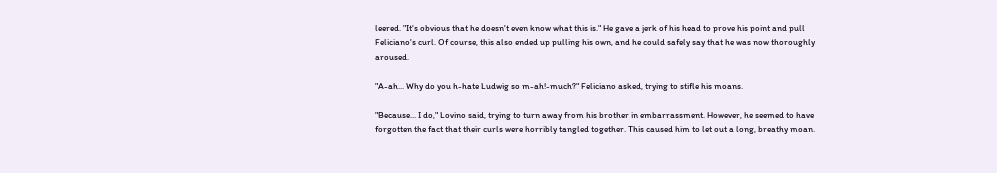leered. "It's obvious that he doesn't even know what this is." He gave a jerk of his head to prove his point and pull Feliciano's curl. Of course, this also ended up pulling his own, and he could safely say that he was now thoroughly aroused.

"A-ah... Why do you h-hate Ludwig so m-ah!-much?" Feliciano asked, trying to stifle his moans.

"Because... I do," Lovino said, trying to turn away from his brother in embarrassment. However, he seemed to have forgotten the fact that their curls were horribly tangled together. This caused him to let out a long, breathy moan.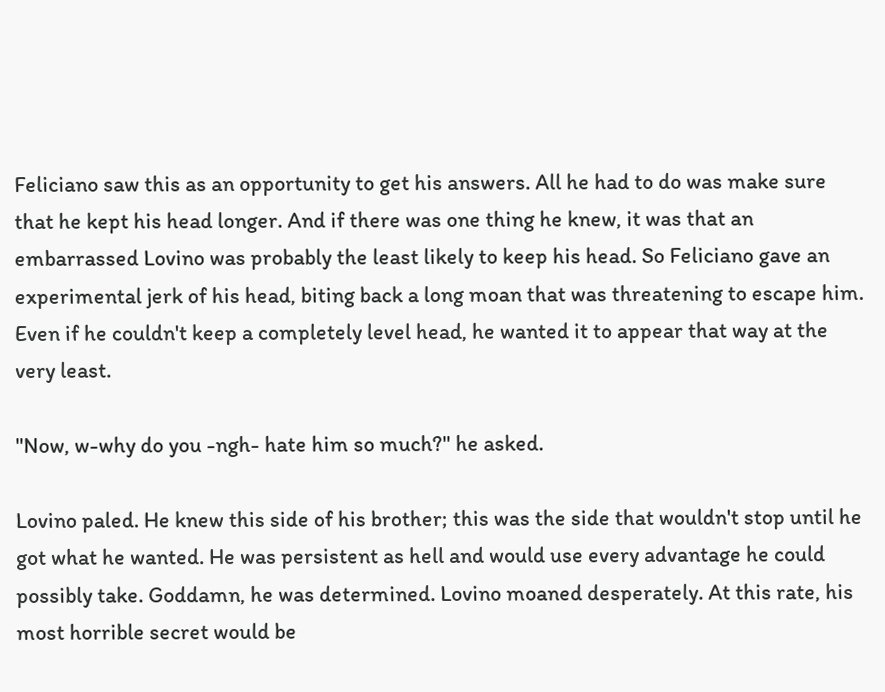Feliciano saw this as an opportunity to get his answers. All he had to do was make sure that he kept his head longer. And if there was one thing he knew, it was that an embarrassed Lovino was probably the least likely to keep his head. So Feliciano gave an experimental jerk of his head, biting back a long moan that was threatening to escape him. Even if he couldn't keep a completely level head, he wanted it to appear that way at the very least.

"Now, w-why do you -ngh- hate him so much?" he asked.

Lovino paled. He knew this side of his brother; this was the side that wouldn't stop until he got what he wanted. He was persistent as hell and would use every advantage he could possibly take. Goddamn, he was determined. Lovino moaned desperately. At this rate, his most horrible secret would be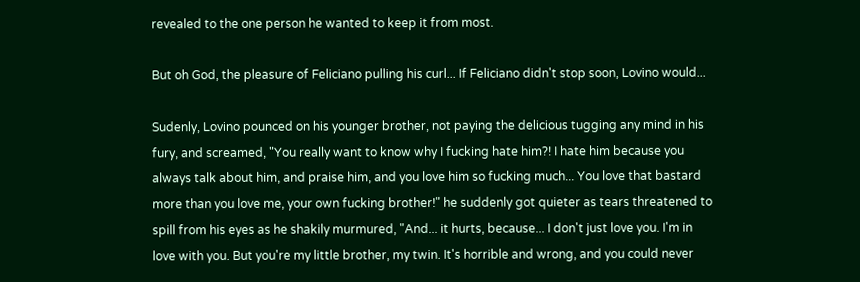revealed to the one person he wanted to keep it from most.

But oh God, the pleasure of Feliciano pulling his curl... If Feliciano didn't stop soon, Lovino would...

Sudenly, Lovino pounced on his younger brother, not paying the delicious tugging any mind in his fury, and screamed, "You really want to know why I fucking hate him?! I hate him because you always talk about him, and praise him, and you love him so fucking much... You love that bastard more than you love me, your own fucking brother!" he suddenly got quieter as tears threatened to spill from his eyes as he shakily murmured, "And... it hurts, because... I don't just love you. I'm in love with you. But you're my little brother, my twin. It's horrible and wrong, and you could never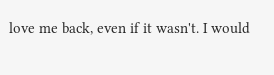love me back, even if it wasn't. I would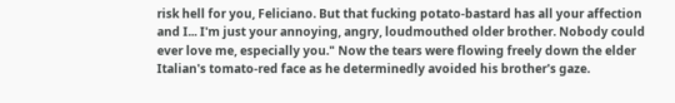risk hell for you, Feliciano. But that fucking potato-bastard has all your affection and I... I'm just your annoying, angry, loudmouthed older brother. Nobody could ever love me, especially you." Now the tears were flowing freely down the elder Italian's tomato-red face as he determinedly avoided his brother's gaze.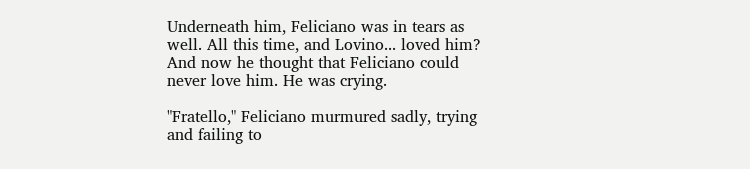Underneath him, Feliciano was in tears as well. All this time, and Lovino... loved him? And now he thought that Feliciano could never love him. He was crying.

"Fratello," Feliciano murmured sadly, trying and failing to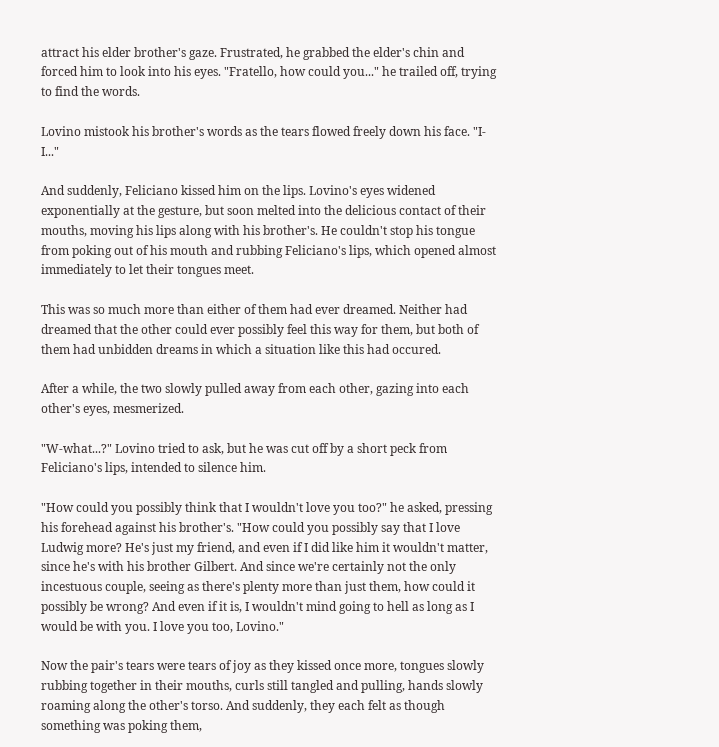attract his elder brother's gaze. Frustrated, he grabbed the elder's chin and forced him to look into his eyes. "Fratello, how could you..." he trailed off, trying to find the words.

Lovino mistook his brother's words as the tears flowed freely down his face. "I-I..."

And suddenly, Feliciano kissed him on the lips. Lovino's eyes widened exponentially at the gesture, but soon melted into the delicious contact of their mouths, moving his lips along with his brother's. He couldn't stop his tongue from poking out of his mouth and rubbing Feliciano's lips, which opened almost immediately to let their tongues meet.

This was so much more than either of them had ever dreamed. Neither had dreamed that the other could ever possibly feel this way for them, but both of them had unbidden dreams in which a situation like this had occured.

After a while, the two slowly pulled away from each other, gazing into each other's eyes, mesmerized.

"W-what...?" Lovino tried to ask, but he was cut off by a short peck from Feliciano's lips, intended to silence him.

"How could you possibly think that I wouldn't love you too?" he asked, pressing his forehead against his brother's. "How could you possibly say that I love Ludwig more? He's just my friend, and even if I did like him it wouldn't matter, since he's with his brother Gilbert. And since we're certainly not the only incestuous couple, seeing as there's plenty more than just them, how could it possibly be wrong? And even if it is, I wouldn't mind going to hell as long as I would be with you. I love you too, Lovino."

Now the pair's tears were tears of joy as they kissed once more, tongues slowly rubbing together in their mouths, curls still tangled and pulling, hands slowly roaming along the other's torso. And suddenly, they each felt as though something was poking them,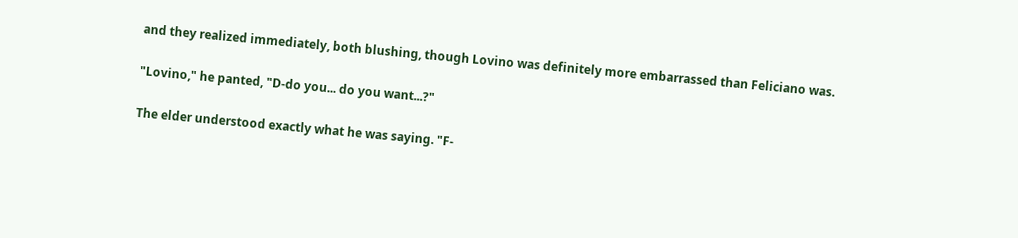and they realized immediately, both blushing, though Lovino was definitely more embarrassed than Feliciano was.

"Lovino," he panted, "D-do you... do you want...?"

The elder understood exactly what he was saying. "F-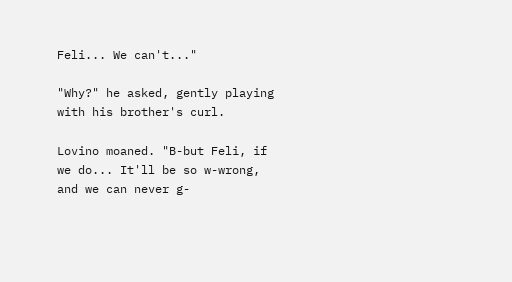Feli... We can't..."

"Why?" he asked, gently playing with his brother's curl.

Lovino moaned. "B-but Feli, if we do... It'll be so w-wrong, and we can never g-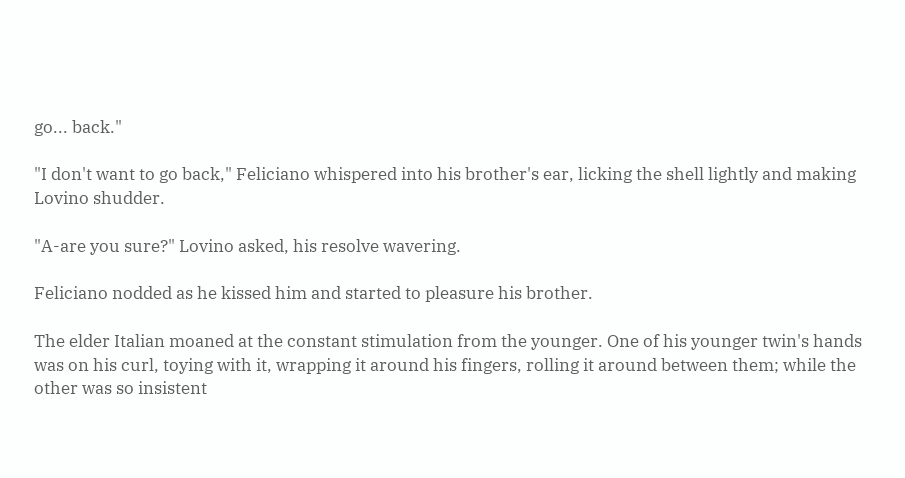go... back."

"I don't want to go back," Feliciano whispered into his brother's ear, licking the shell lightly and making Lovino shudder.

"A-are you sure?" Lovino asked, his resolve wavering.

Feliciano nodded as he kissed him and started to pleasure his brother.

The elder Italian moaned at the constant stimulation from the younger. One of his younger twin's hands was on his curl, toying with it, wrapping it around his fingers, rolling it around between them; while the other was so insistent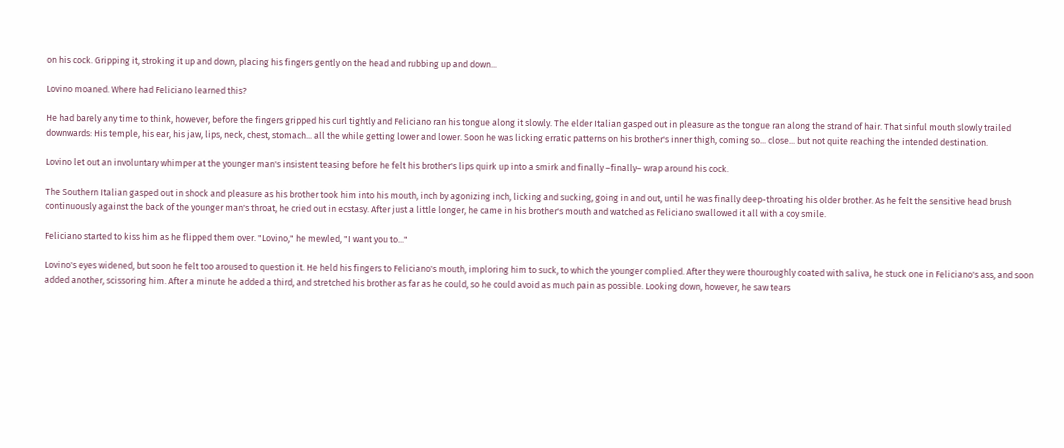on his cock. Gripping it, stroking it up and down, placing his fingers gently on the head and rubbing up and down...

Lovino moaned. Where had Feliciano learned this?

He had barely any time to think, however, before the fingers gripped his curl tightly and Feliciano ran his tongue along it slowly. The elder Italian gasped out in pleasure as the tongue ran along the strand of hair. That sinful mouth slowly trailed downwards: His temple, his ear, his jaw, lips, neck, chest, stomach... all the while getting lower and lower. Soon he was licking erratic patterns on his brother's inner thigh, coming so... close... but not quite reaching the intended destination.

Lovino let out an involuntary whimper at the younger man's insistent teasing before he felt his brother's lips quirk up into a smirk and finally –finally– wrap around his cock.

The Southern Italian gasped out in shock and pleasure as his brother took him into his mouth, inch by agonizing inch, licking and sucking, going in and out, until he was finally deep-throating his older brother. As he felt the sensitive head brush continuously against the back of the younger man's throat, he cried out in ecstasy. After just a little longer, he came in his brother's mouth and watched as Feliciano swallowed it all with a coy smile.

Feliciano started to kiss him as he flipped them over. "Lovino," he mewled, "I want you to..."

Lovino's eyes widened, but soon he felt too aroused to question it. He held his fingers to Feliciano's mouth, imploring him to suck, to which the younger complied. After they were thouroughly coated with saliva, he stuck one in Feliciano's ass, and soon added another, scissoring him. After a minute he added a third, and stretched his brother as far as he could, so he could avoid as much pain as possible. Looking down, however, he saw tears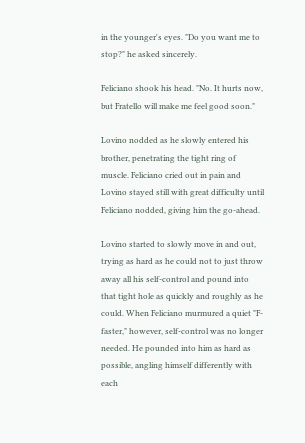in the younger's eyes. "Do you want me to stop?" he asked sincerely.

Feliciano shook his head. "No. It hurts now, but Fratello will make me feel good soon."

Lovino nodded as he slowly entered his brother, penetrating the tight ring of muscle. Feliciano cried out in pain and Lovino stayed still with great difficulty until Feliciano nodded, giving him the go-ahead.

Lovino started to slowly move in and out, trying as hard as he could not to just throw away all his self-control and pound into that tight hole as quickly and roughly as he could. When Feliciano murmured a quiet "F-faster," however, self-control was no longer needed. He pounded into him as hard as possible, angling himself differently with each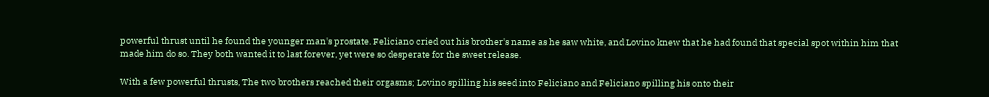powerful thrust until he found the younger man's prostate. Feliciano cried out his brother's name as he saw white, and Lovino knew that he had found that special spot within him that made him do so. They both wanted it to last forever, yet were so desperate for the sweet release.

With a few powerful thrusts, The two brothers reached their orgasms; Lovino spilling his seed into Feliciano and Feliciano spilling his onto their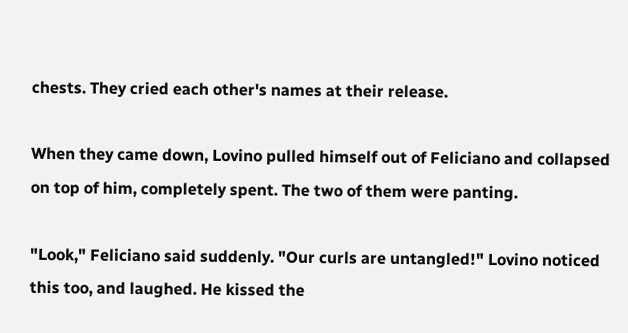chests. They cried each other's names at their release.

When they came down, Lovino pulled himself out of Feliciano and collapsed on top of him, completely spent. The two of them were panting.

"Look," Feliciano said suddenly. "Our curls are untangled!" Lovino noticed this too, and laughed. He kissed the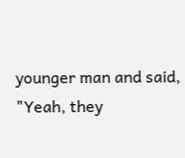younger man and said, "Yeah, they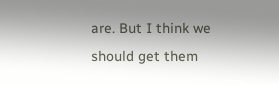are. But I think we should get them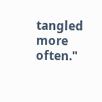tangled more often."